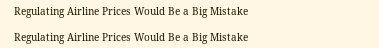Regulating Airline Prices Would Be a Big Mistake

Regulating Airline Prices Would Be a Big Mistake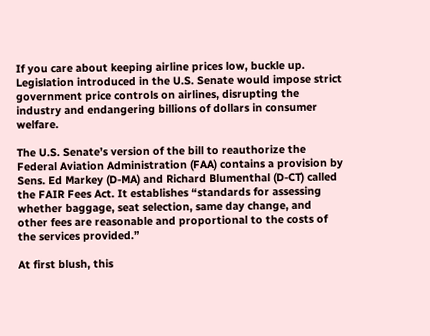If you care about keeping airline prices low, buckle up. Legislation introduced in the U.S. Senate would impose strict government price controls on airlines, disrupting the industry and endangering billions of dollars in consumer welfare.

The U.S. Senate’s version of the bill to reauthorize the Federal Aviation Administration (FAA) contains a provision by Sens. Ed Markey (D-MA) and Richard Blumenthal (D-CT) called the FAIR Fees Act. It establishes “standards for assessing whether baggage, seat selection, same day change, and other fees are reasonable and proportional to the costs of the services provided.”

At first blush, this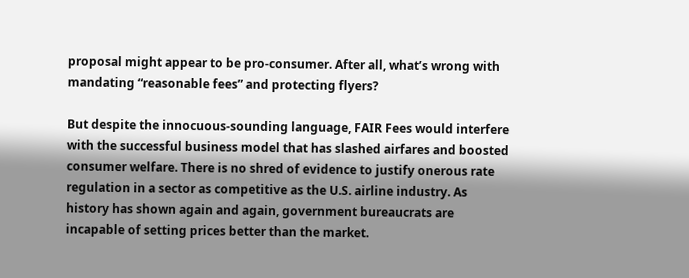proposal might appear to be pro-consumer. After all, what’s wrong with mandating “reasonable fees” and protecting flyers?

But despite the innocuous-sounding language, FAIR Fees would interfere with the successful business model that has slashed airfares and boosted consumer welfare. There is no shred of evidence to justify onerous rate regulation in a sector as competitive as the U.S. airline industry. As history has shown again and again, government bureaucrats are incapable of setting prices better than the market.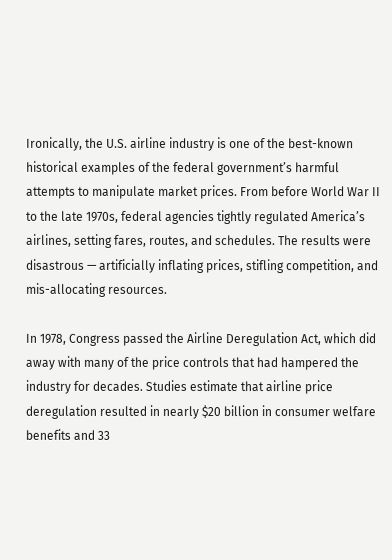Ironically, the U.S. airline industry is one of the best-known historical examples of the federal government’s harmful attempts to manipulate market prices. From before World War II to the late 1970s, federal agencies tightly regulated America’s airlines, setting fares, routes, and schedules. The results were disastrous — artificially inflating prices, stifling competition, and mis-allocating resources.

In 1978, Congress passed the Airline Deregulation Act, which did away with many of the price controls that had hampered the industry for decades. Studies estimate that airline price deregulation resulted in nearly $20 billion in consumer welfare benefits and 33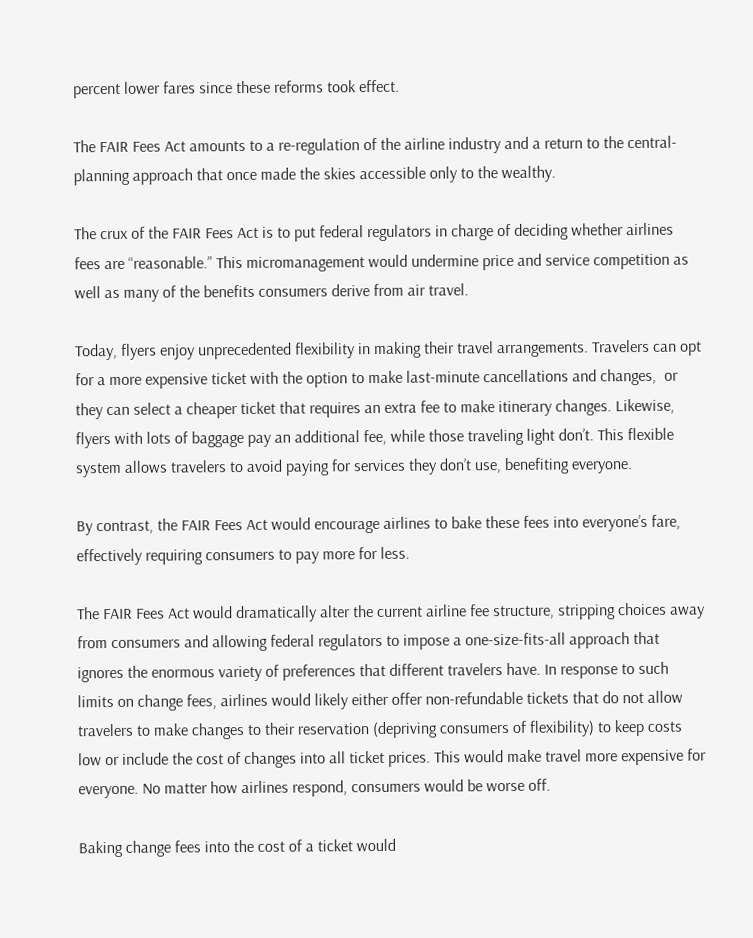percent lower fares since these reforms took effect.

The FAIR Fees Act amounts to a re-regulation of the airline industry and a return to the central-planning approach that once made the skies accessible only to the wealthy.

The crux of the FAIR Fees Act is to put federal regulators in charge of deciding whether airlines fees are “reasonable.” This micromanagement would undermine price and service competition as well as many of the benefits consumers derive from air travel.

Today, flyers enjoy unprecedented flexibility in making their travel arrangements. Travelers can opt for a more expensive ticket with the option to make last-minute cancellations and changes,  or they can select a cheaper ticket that requires an extra fee to make itinerary changes. Likewise, flyers with lots of baggage pay an additional fee, while those traveling light don’t. This flexible system allows travelers to avoid paying for services they don’t use, benefiting everyone.

By contrast, the FAIR Fees Act would encourage airlines to bake these fees into everyone’s fare, effectively requiring consumers to pay more for less.

The FAIR Fees Act would dramatically alter the current airline fee structure, stripping choices away from consumers and allowing federal regulators to impose a one-size-fits-all approach that ignores the enormous variety of preferences that different travelers have. In response to such limits on change fees, airlines would likely either offer non-refundable tickets that do not allow travelers to make changes to their reservation (depriving consumers of flexibility) to keep costs low or include the cost of changes into all ticket prices. This would make travel more expensive for everyone. No matter how airlines respond, consumers would be worse off.

Baking change fees into the cost of a ticket would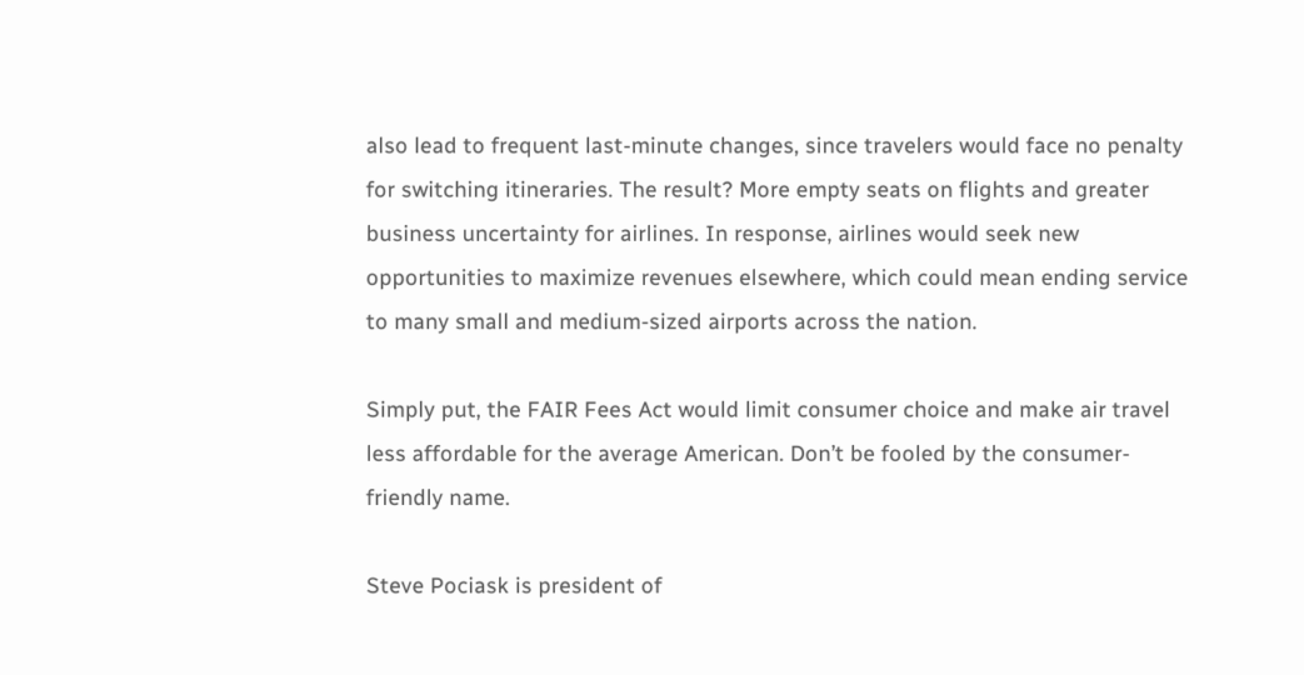also lead to frequent last-minute changes, since travelers would face no penalty for switching itineraries. The result? More empty seats on flights and greater business uncertainty for airlines. In response, airlines would seek new opportunities to maximize revenues elsewhere, which could mean ending service to many small and medium-sized airports across the nation.

Simply put, the FAIR Fees Act would limit consumer choice and make air travel less affordable for the average American. Don’t be fooled by the consumer-friendly name.

Steve Pociask is president of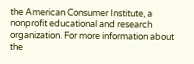the American Consumer Institute, a nonprofit educational and research organization. For more information about the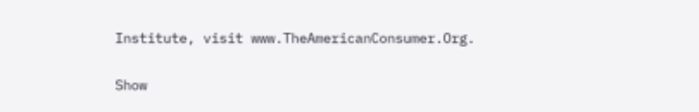Institute, visit www.TheAmericanConsumer.Org.

Show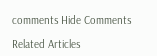comments Hide Comments

Related Articles